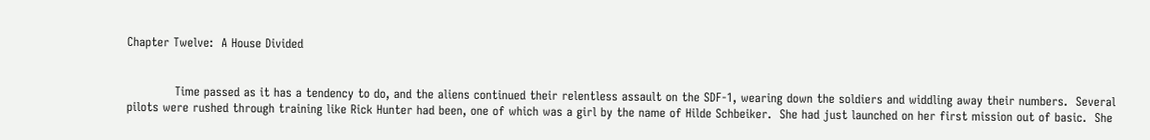Chapter Twelve:  A House Divided


            Time passed as it has a tendency to do, and the aliens continued their relentless assault on the SDF-1, wearing down the soldiers and widdling away their numbers.  Several pilots were rushed through training like Rick Hunter had been, one of which was a girl by the name of Hilde Schbeiker.  She had just launched on her first mission out of basic.  She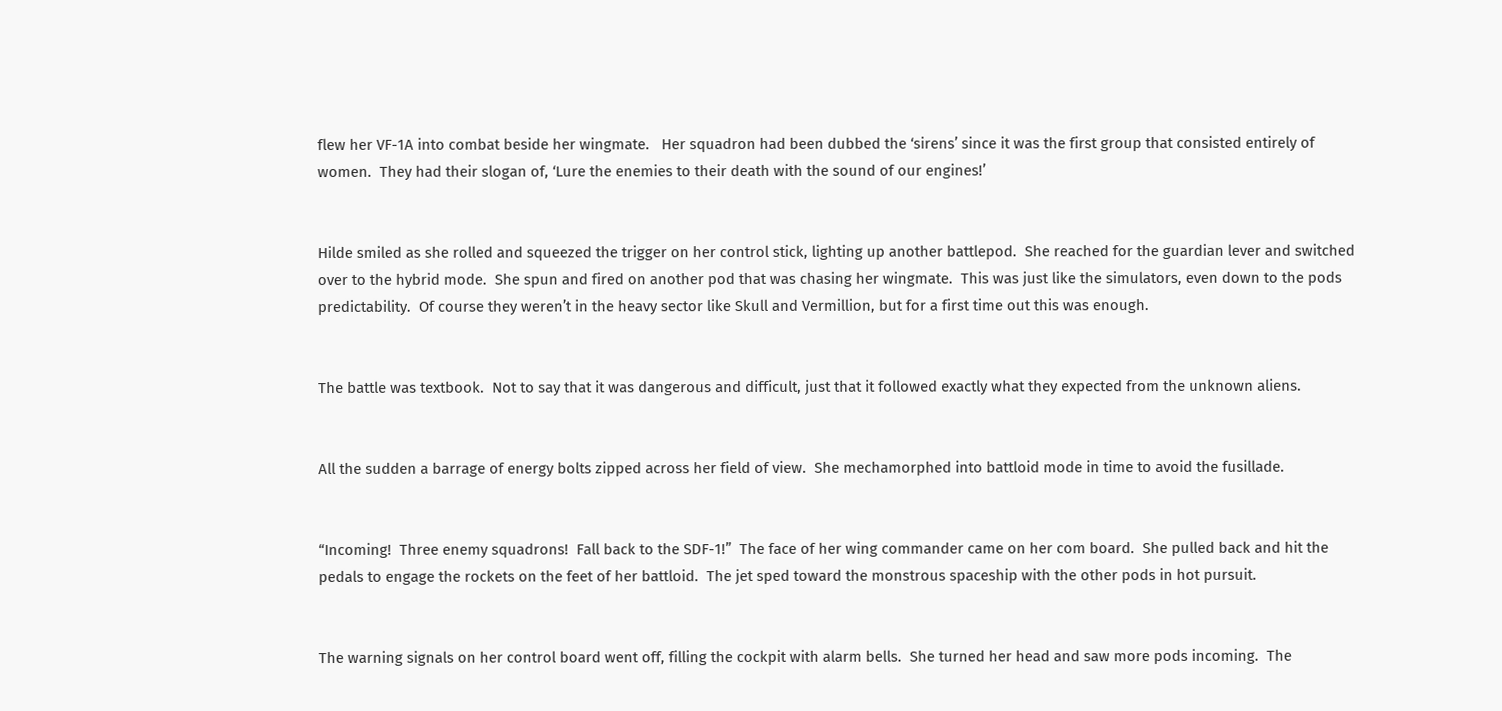flew her VF-1A into combat beside her wingmate.   Her squadron had been dubbed the ‘sirens’ since it was the first group that consisted entirely of women.  They had their slogan of, ‘Lure the enemies to their death with the sound of our engines!’


Hilde smiled as she rolled and squeezed the trigger on her control stick, lighting up another battlepod.  She reached for the guardian lever and switched over to the hybrid mode.  She spun and fired on another pod that was chasing her wingmate.  This was just like the simulators, even down to the pods predictability.  Of course they weren’t in the heavy sector like Skull and Vermillion, but for a first time out this was enough.


The battle was textbook.  Not to say that it was dangerous and difficult, just that it followed exactly what they expected from the unknown aliens.


All the sudden a barrage of energy bolts zipped across her field of view.  She mechamorphed into battloid mode in time to avoid the fusillade.


“Incoming!  Three enemy squadrons!  Fall back to the SDF-1!”  The face of her wing commander came on her com board.  She pulled back and hit the pedals to engage the rockets on the feet of her battloid.  The jet sped toward the monstrous spaceship with the other pods in hot pursuit.


The warning signals on her control board went off, filling the cockpit with alarm bells.  She turned her head and saw more pods incoming.  The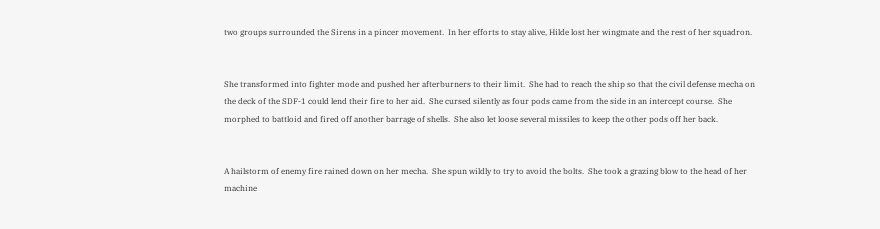two groups surrounded the Sirens in a pincer movement.  In her efforts to stay alive, Hilde lost her wingmate and the rest of her squadron.


She transformed into fighter mode and pushed her afterburners to their limit.  She had to reach the ship so that the civil defense mecha on the deck of the SDF-1 could lend their fire to her aid.  She cursed silently as four pods came from the side in an intercept course.  She morphed to battloid and fired off another barrage of shells.  She also let loose several missiles to keep the other pods off her back.


A hailstorm of enemy fire rained down on her mecha.  She spun wildly to try to avoid the bolts.  She took a grazing blow to the head of her machine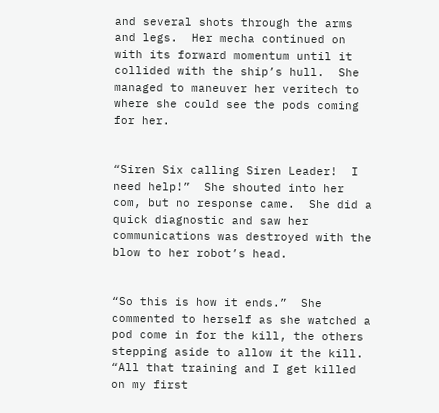and several shots through the arms and legs.  Her mecha continued on with its forward momentum until it collided with the ship’s hull.  She managed to maneuver her veritech to where she could see the pods coming for her.


“Siren Six calling Siren Leader!  I need help!”  She shouted into her com, but no response came.  She did a quick diagnostic and saw her communications was destroyed with the blow to her robot’s head.


“So this is how it ends.”  She commented to herself as she watched a pod come in for the kill, the others stepping aside to allow it the kill.  “All that training and I get killed on my first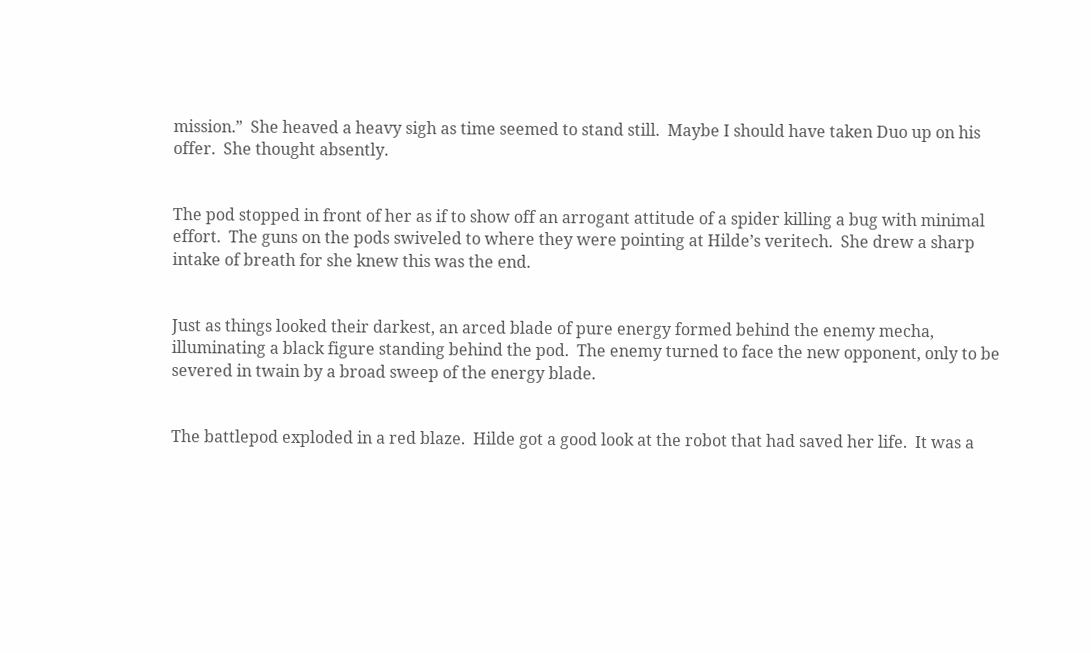mission.”  She heaved a heavy sigh as time seemed to stand still.  Maybe I should have taken Duo up on his offer.  She thought absently.


The pod stopped in front of her as if to show off an arrogant attitude of a spider killing a bug with minimal effort.  The guns on the pods swiveled to where they were pointing at Hilde’s veritech.  She drew a sharp intake of breath for she knew this was the end.


Just as things looked their darkest, an arced blade of pure energy formed behind the enemy mecha, illuminating a black figure standing behind the pod.  The enemy turned to face the new opponent, only to be severed in twain by a broad sweep of the energy blade.


The battlepod exploded in a red blaze.  Hilde got a good look at the robot that had saved her life.  It was a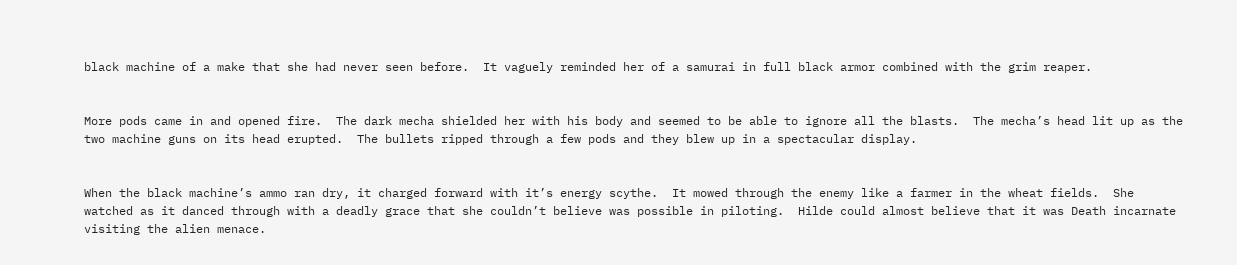black machine of a make that she had never seen before.  It vaguely reminded her of a samurai in full black armor combined with the grim reaper.


More pods came in and opened fire.  The dark mecha shielded her with his body and seemed to be able to ignore all the blasts.  The mecha’s head lit up as the two machine guns on its head erupted.  The bullets ripped through a few pods and they blew up in a spectacular display.


When the black machine’s ammo ran dry, it charged forward with it’s energy scythe.  It mowed through the enemy like a farmer in the wheat fields.  She watched as it danced through with a deadly grace that she couldn’t believe was possible in piloting.  Hilde could almost believe that it was Death incarnate visiting the alien menace.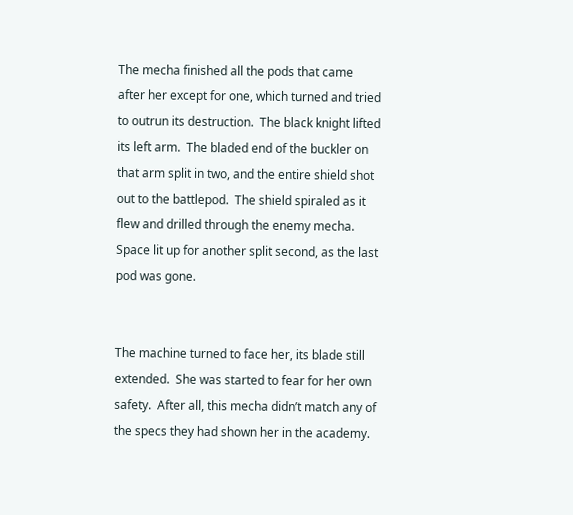The mecha finished all the pods that came after her except for one, which turned and tried to outrun its destruction.  The black knight lifted its left arm.  The bladed end of the buckler on that arm split in two, and the entire shield shot out to the battlepod.  The shield spiraled as it flew and drilled through the enemy mecha.  Space lit up for another split second, as the last pod was gone.


The machine turned to face her, its blade still extended.  She was started to fear for her own safety.  After all, this mecha didn’t match any of the specs they had shown her in the academy.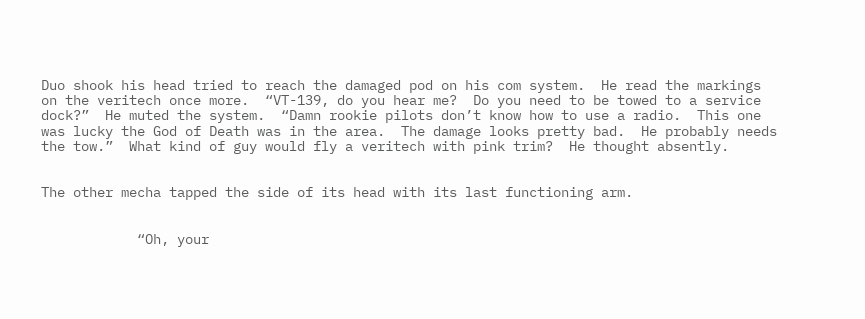Duo shook his head tried to reach the damaged pod on his com system.  He read the markings on the veritech once more.  “VT-139, do you hear me?  Do you need to be towed to a service dock?”  He muted the system.  “Damn rookie pilots don’t know how to use a radio.  This one was lucky the God of Death was in the area.  The damage looks pretty bad.  He probably needs the tow.”  What kind of guy would fly a veritech with pink trim?  He thought absently.


The other mecha tapped the side of its head with its last functioning arm.


            “Oh, your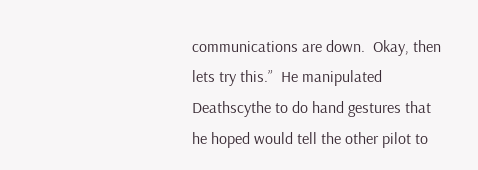communications are down.  Okay, then lets try this.”  He manipulated Deathscythe to do hand gestures that he hoped would tell the other pilot to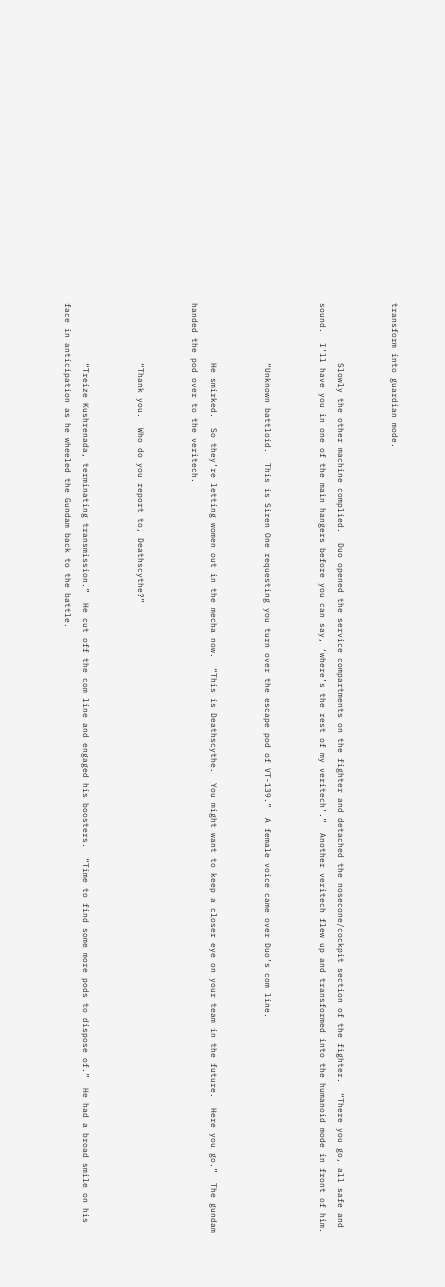transform into guardian mode.


            Slowly the other machine complied.  Duo opened the service compartments on the fighter and detached the nosecone/cockpit section of the fighter.  “There you go, all safe and sound.  I’ll have you in one of the main hangers before you can say, ‘where’s the rest of my veritech’.”  Another veritech flew up and transformed into the humanoid mode in front of him.


            “Unknown battloid.  This is Siren One requesting you turn over the escape pod of VT-139.”  A female voice came over Duo’s com line.


            He smirked.  So they’re letting women out in the mecha now.  “This is Deathscythe.  You might want to keep a closer eye on your team in the future.  Here you go.”  The gundam handed the pod over to the veritech.


            “Thank you.  Who do you report to, Deathscythe?”


            “Treize Kushrenada, terminating transmission.”  He cut off the com line and engaged his boosters.  “Time to find some more pods to dispose of.”  He had a broad smile on his face in anticipation as he wheeled the Gundam back to the battle.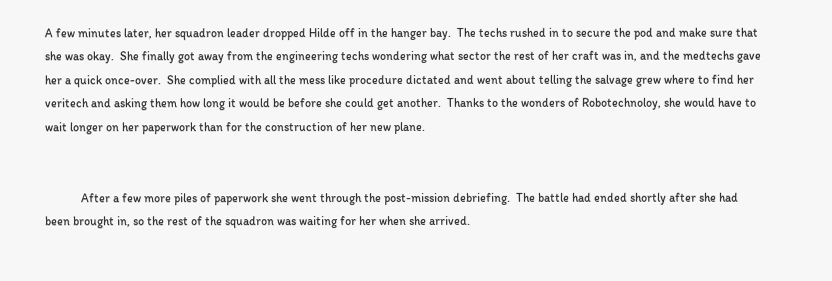A few minutes later, her squadron leader dropped Hilde off in the hanger bay.  The techs rushed in to secure the pod and make sure that she was okay.  She finally got away from the engineering techs wondering what sector the rest of her craft was in, and the medtechs gave her a quick once-over.  She complied with all the mess like procedure dictated and went about telling the salvage grew where to find her veritech and asking them how long it would be before she could get another.  Thanks to the wonders of Robotechnoloy, she would have to wait longer on her paperwork than for the construction of her new plane.


            After a few more piles of paperwork she went through the post-mission debriefing.  The battle had ended shortly after she had been brought in, so the rest of the squadron was waiting for her when she arrived.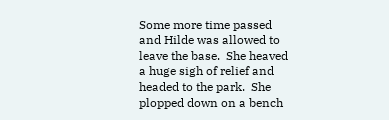Some more time passed and Hilde was allowed to leave the base.  She heaved a huge sigh of relief and headed to the park.  She plopped down on a bench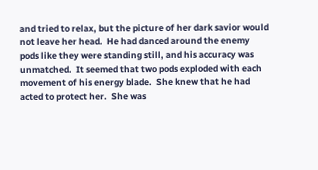and tried to relax, but the picture of her dark savior would not leave her head.  He had danced around the enemy pods like they were standing still, and his accuracy was unmatched.  It seemed that two pods exploded with each movement of his energy blade.  She knew that he had acted to protect her.  She was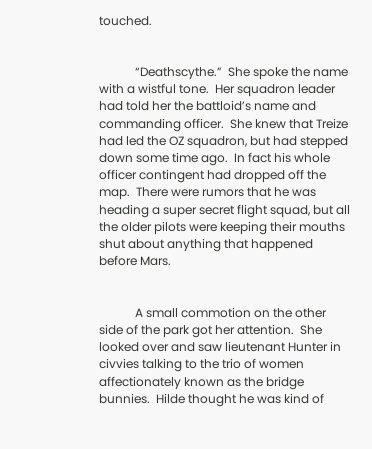touched.


            “Deathscythe.”  She spoke the name with a wistful tone.  Her squadron leader had told her the battloid’s name and commanding officer.  She knew that Treize had led the OZ squadron, but had stepped down some time ago.  In fact his whole officer contingent had dropped off the map.  There were rumors that he was heading a super secret flight squad, but all the older pilots were keeping their mouths shut about anything that happened before Mars.


            A small commotion on the other side of the park got her attention.  She looked over and saw lieutenant Hunter in civvies talking to the trio of women affectionately known as the bridge bunnies.  Hilde thought he was kind of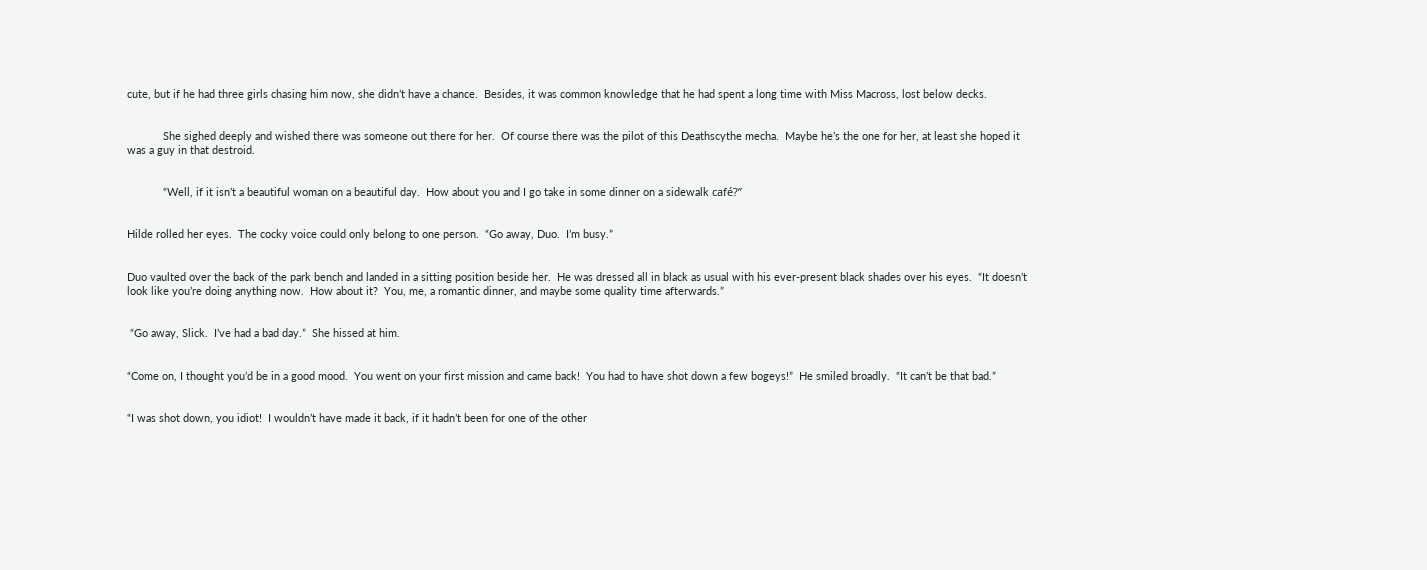cute, but if he had three girls chasing him now, she didn’t have a chance.  Besides, it was common knowledge that he had spent a long time with Miss Macross, lost below decks.


            She sighed deeply and wished there was someone out there for her.  Of course there was the pilot of this Deathscythe mecha.  Maybe he’s the one for her, at least she hoped it was a guy in that destroid.


            “Well, if it isn’t a beautiful woman on a beautiful day.  How about you and I go take in some dinner on a sidewalk café?”


Hilde rolled her eyes.  The cocky voice could only belong to one person.  “Go away, Duo.  I’m busy.”


Duo vaulted over the back of the park bench and landed in a sitting position beside her.  He was dressed all in black as usual with his ever-present black shades over his eyes.  “It doesn’t look like you’re doing anything now.  How about it?  You, me, a romantic dinner, and maybe some quality time afterwards.”


 “Go away, Slick.  I’ve had a bad day.”  She hissed at him.


“Come on, I thought you’d be in a good mood.  You went on your first mission and came back!  You had to have shot down a few bogeys!”  He smiled broadly.  “It can’t be that bad.”


“I was shot down, you idiot!  I wouldn’t have made it back, if it hadn’t been for one of the other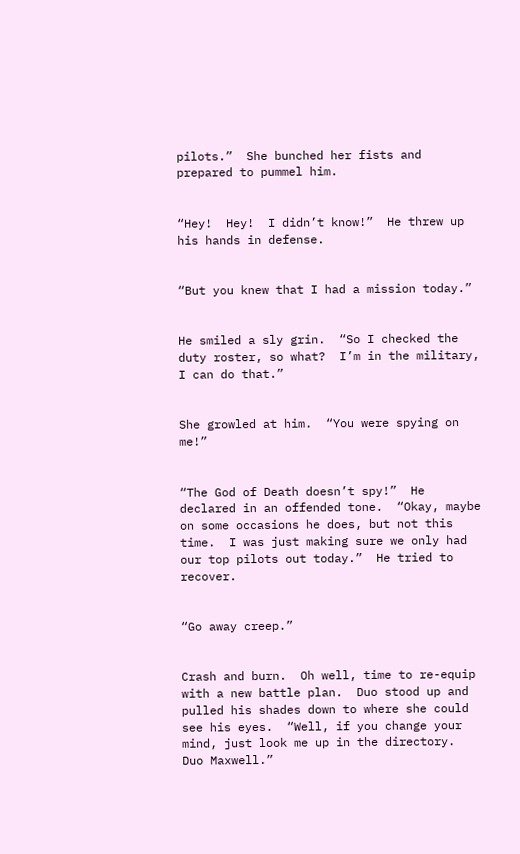pilots.”  She bunched her fists and prepared to pummel him.


“Hey!  Hey!  I didn’t know!”  He threw up his hands in defense.


“But you knew that I had a mission today.”


He smiled a sly grin.  “So I checked the duty roster, so what?  I’m in the military, I can do that.”


She growled at him.  “You were spying on me!”


“The God of Death doesn’t spy!”  He declared in an offended tone.  “Okay, maybe on some occasions he does, but not this time.  I was just making sure we only had our top pilots out today.”  He tried to recover.


“Go away creep.”


Crash and burn.  Oh well, time to re-equip with a new battle plan.  Duo stood up and pulled his shades down to where she could see his eyes.  “Well, if you change your mind, just look me up in the directory.  Duo Maxwell.”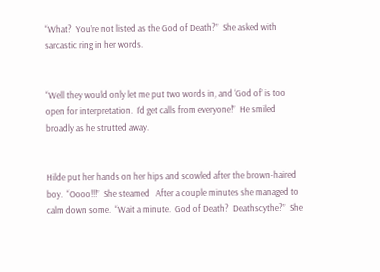“What?  You’re not listed as the God of Death?”  She asked with sarcastic ring in her words.


“Well they would only let me put two words in, and ‘God of’ is too open for interpretation.  I’d get calls from everyone!”  He smiled broadly as he strutted away.


Hilde put her hands on her hips and scowled after the brown-haired boy.  “Oooo!!!”  She steamed   After a couple minutes she managed to calm down some.  “Wait a minute.  God of Death?  Deathscythe?”  She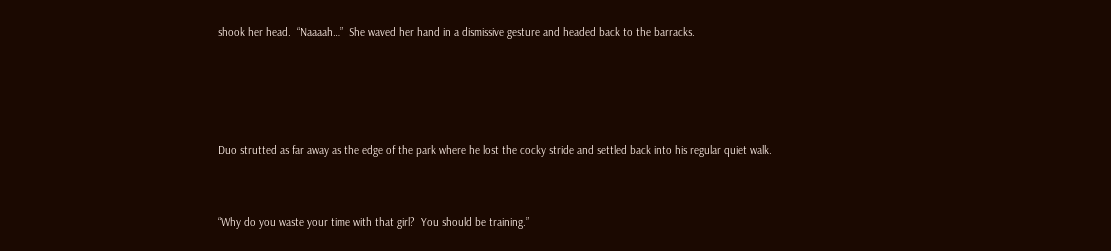shook her head.  “Naaaah…”  She waved her hand in a dismissive gesture and headed back to the barracks.




Duo strutted as far away as the edge of the park where he lost the cocky stride and settled back into his regular quiet walk.


“Why do you waste your time with that girl?  You should be training.”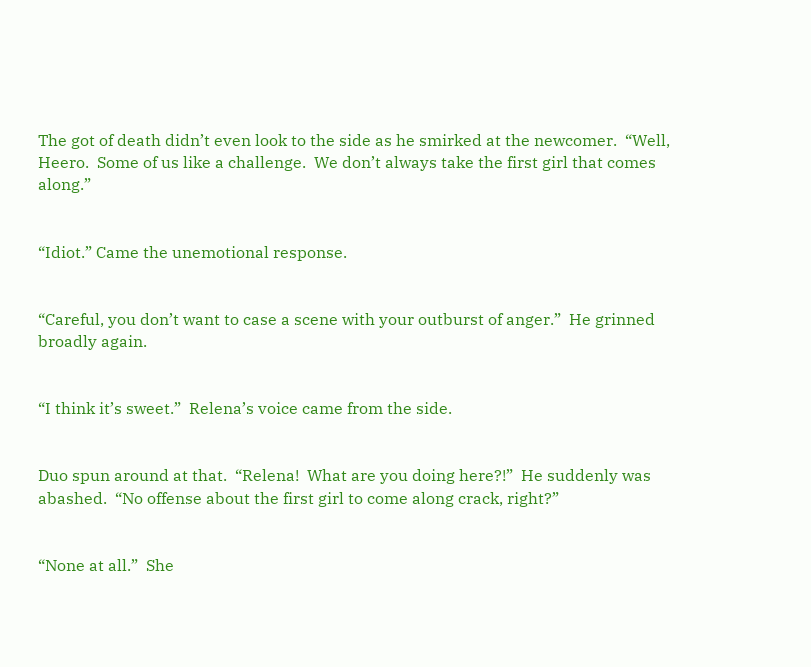The got of death didn’t even look to the side as he smirked at the newcomer.  “Well, Heero.  Some of us like a challenge.  We don’t always take the first girl that comes along.”


“Idiot.” Came the unemotional response.


“Careful, you don’t want to case a scene with your outburst of anger.”  He grinned broadly again.


“I think it’s sweet.”  Relena’s voice came from the side.


Duo spun around at that.  “Relena!  What are you doing here?!”  He suddenly was abashed.  “No offense about the first girl to come along crack, right?”


“None at all.”  She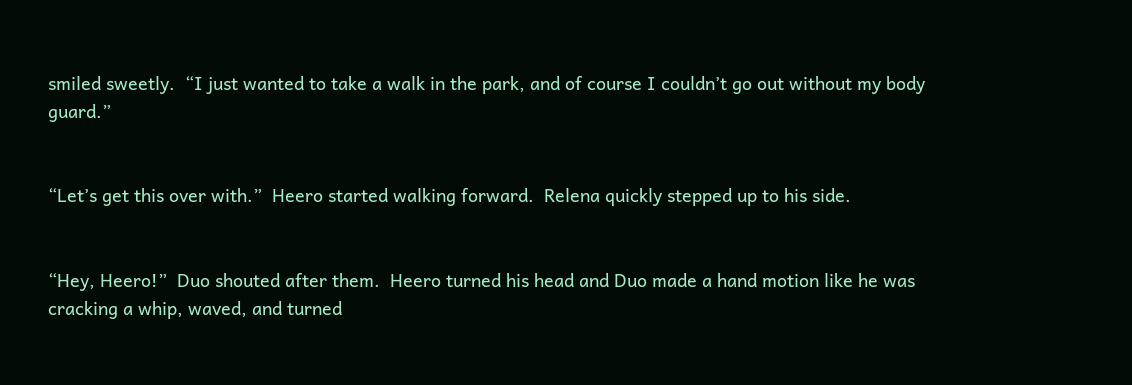smiled sweetly.  “I just wanted to take a walk in the park, and of course I couldn’t go out without my body guard.”


“Let’s get this over with.”  Heero started walking forward.  Relena quickly stepped up to his side.


“Hey, Heero!”  Duo shouted after them.  Heero turned his head and Duo made a hand motion like he was cracking a whip, waved, and turned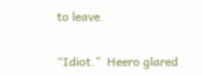to leave.


“Idiot.”  Heero glared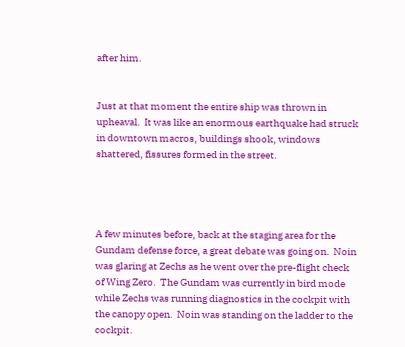after him.


Just at that moment the entire ship was thrown in upheaval.  It was like an enormous earthquake had struck in downtown macros, buildings shook, windows shattered, fissures formed in the street.




A few minutes before, back at the staging area for the Gundam defense force, a great debate was going on.  Noin was glaring at Zechs as he went over the pre-flight check of Wing Zero.  The Gundam was currently in bird mode while Zechs was running diagnostics in the cockpit with the canopy open.  Noin was standing on the ladder to the cockpit.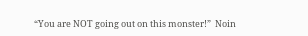“You are NOT going out on this monster!”  Noin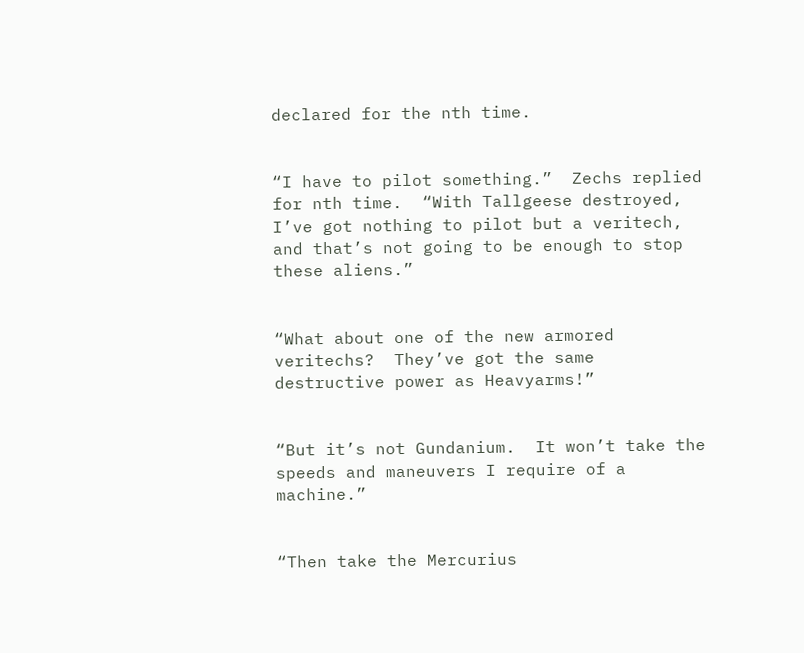declared for the nth time.


“I have to pilot something.”  Zechs replied for nth time.  “With Tallgeese destroyed, I’ve got nothing to pilot but a veritech, and that’s not going to be enough to stop these aliens.”


“What about one of the new armored veritechs?  They’ve got the same destructive power as Heavyarms!”


“But it’s not Gundanium.  It won’t take the speeds and maneuvers I require of a machine.”


“Then take the Mercurius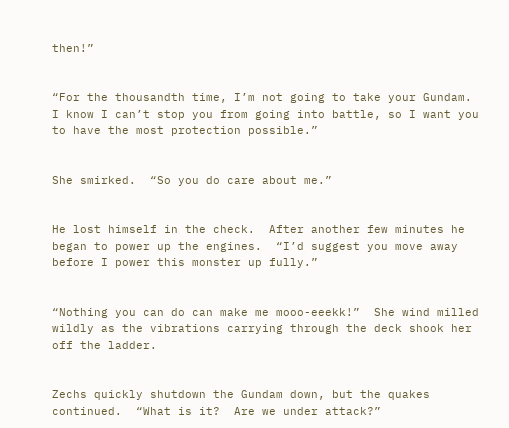then!”


“For the thousandth time, I’m not going to take your Gundam.  I know I can’t stop you from going into battle, so I want you to have the most protection possible.”


She smirked.  “So you do care about me.”


He lost himself in the check.  After another few minutes he began to power up the engines.  “I’d suggest you move away before I power this monster up fully.”


“Nothing you can do can make me mooo-eeekk!”  She wind milled wildly as the vibrations carrying through the deck shook her off the ladder.


Zechs quickly shutdown the Gundam down, but the quakes continued.  “What is it?  Are we under attack?”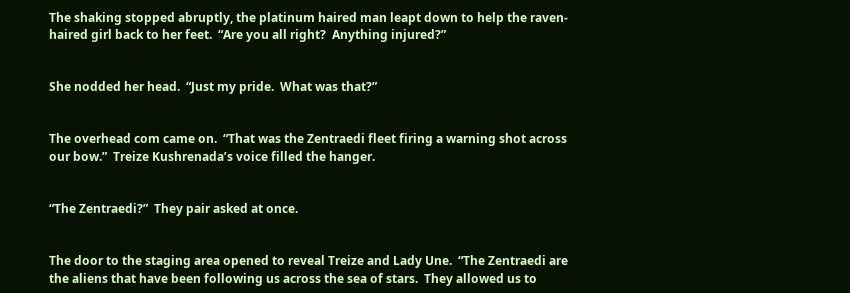The shaking stopped abruptly, the platinum haired man leapt down to help the raven-haired girl back to her feet.  “Are you all right?  Anything injured?”


She nodded her head.  “Just my pride.  What was that?”


The overhead com came on.  “That was the Zentraedi fleet firing a warning shot across our bow.”  Treize Kushrenada’s voice filled the hanger.


“The Zentraedi?”  They pair asked at once.


The door to the staging area opened to reveal Treize and Lady Une.  “The Zentraedi are the aliens that have been following us across the sea of stars.  They allowed us to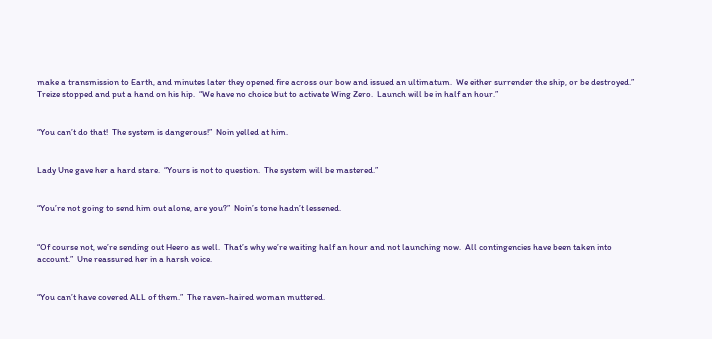make a transmission to Earth, and minutes later they opened fire across our bow and issued an ultimatum.  We either surrender the ship, or be destroyed.”  Treize stopped and put a hand on his hip.  “We have no choice but to activate Wing Zero.  Launch will be in half an hour.”


“You can’t do that!  The system is dangerous!”  Noin yelled at him.


Lady Une gave her a hard stare.  “Yours is not to question.  The system will be mastered.”


“You’re not going to send him out alone, are you?”  Noin’s tone hadn’t lessened.


“Of course not, we’re sending out Heero as well.  That’s why we’re waiting half an hour and not launching now.  All contingencies have been taken into account.”  Une reassured her in a harsh voice.


“You can’t have covered ALL of them.”  The raven-haired woman muttered.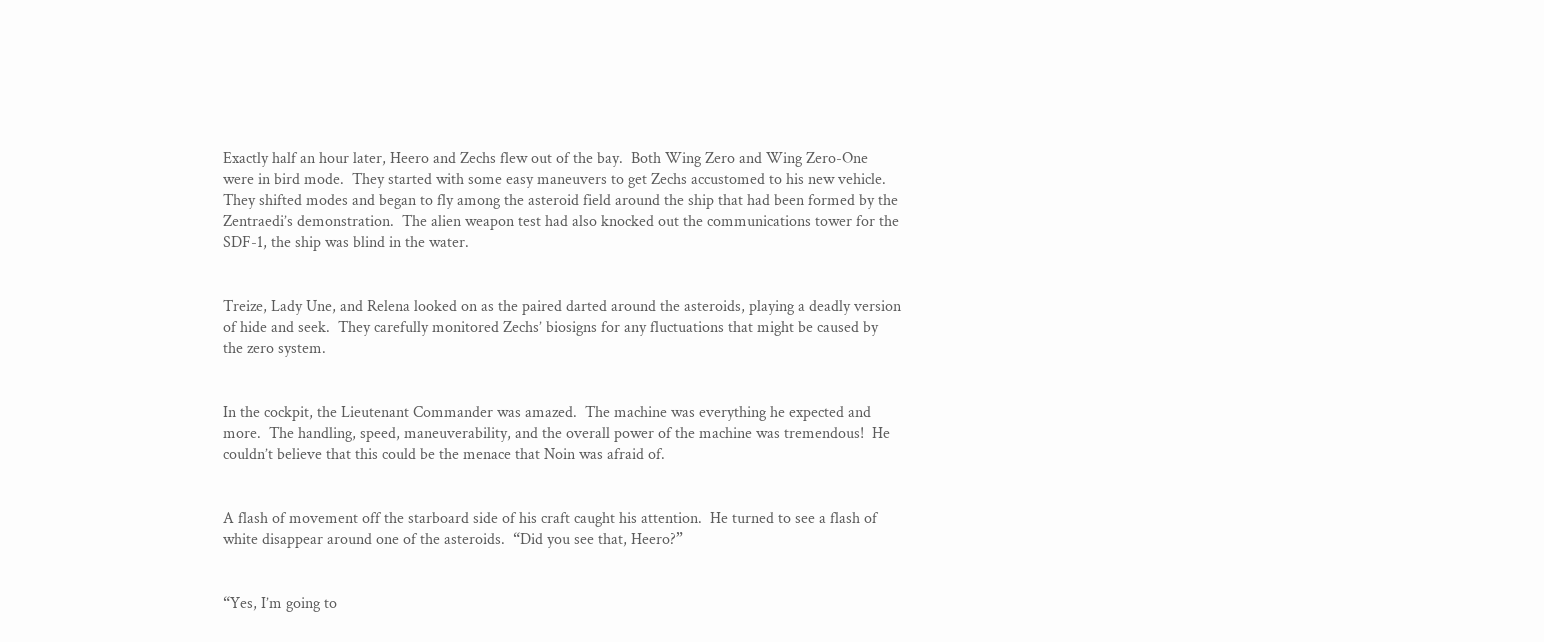Exactly half an hour later, Heero and Zechs flew out of the bay.  Both Wing Zero and Wing Zero-One were in bird mode.  They started with some easy maneuvers to get Zechs accustomed to his new vehicle.  They shifted modes and began to fly among the asteroid field around the ship that had been formed by the Zentraedi’s demonstration.  The alien weapon test had also knocked out the communications tower for the SDF-1, the ship was blind in the water.


Treize, Lady Une, and Relena looked on as the paired darted around the asteroids, playing a deadly version of hide and seek.  They carefully monitored Zechs’ biosigns for any fluctuations that might be caused by the zero system.


In the cockpit, the Lieutenant Commander was amazed.  The machine was everything he expected and more.  The handling, speed, maneuverability, and the overall power of the machine was tremendous!  He couldn’t believe that this could be the menace that Noin was afraid of.


A flash of movement off the starboard side of his craft caught his attention.  He turned to see a flash of white disappear around one of the asteroids.  “Did you see that, Heero?”


“Yes, I’m going to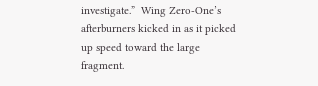investigate.”  Wing Zero-One’s afterburners kicked in as it picked up speed toward the large fragment.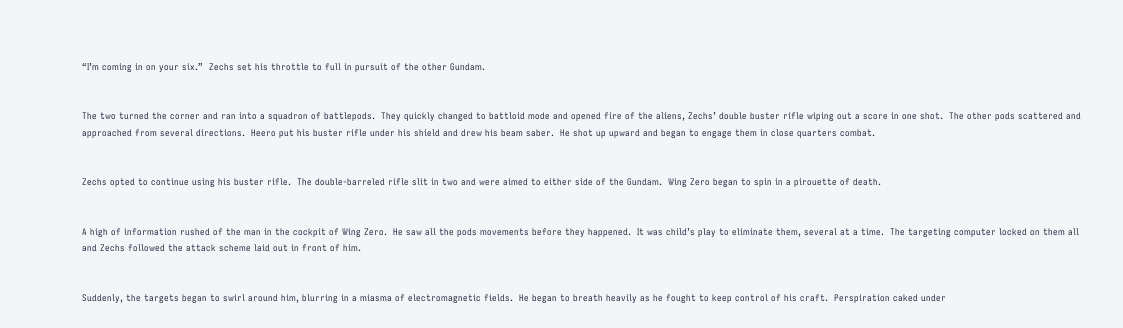“I’m coming in on your six.”  Zechs set his throttle to full in pursuit of the other Gundam.


The two turned the corner and ran into a squadron of battlepods.  They quickly changed to battloid mode and opened fire of the aliens, Zechs’ double buster rifle wiping out a score in one shot.  The other pods scattered and approached from several directions.  Heero put his buster rifle under his shield and drew his beam saber.  He shot up upward and began to engage them in close quarters combat.


Zechs opted to continue using his buster rifle.  The double-barreled rifle slit in two and were aimed to either side of the Gundam.  Wing Zero began to spin in a pirouette of death.


A high of information rushed of the man in the cockpit of Wing Zero.  He saw all the pods movements before they happened.  It was child’s play to eliminate them, several at a time.  The targeting computer locked on them all and Zechs followed the attack scheme laid out in front of him.


Suddenly, the targets began to swirl around him, blurring in a miasma of electromagnetic fields.  He began to breath heavily as he fought to keep control of his craft.  Perspiration caked under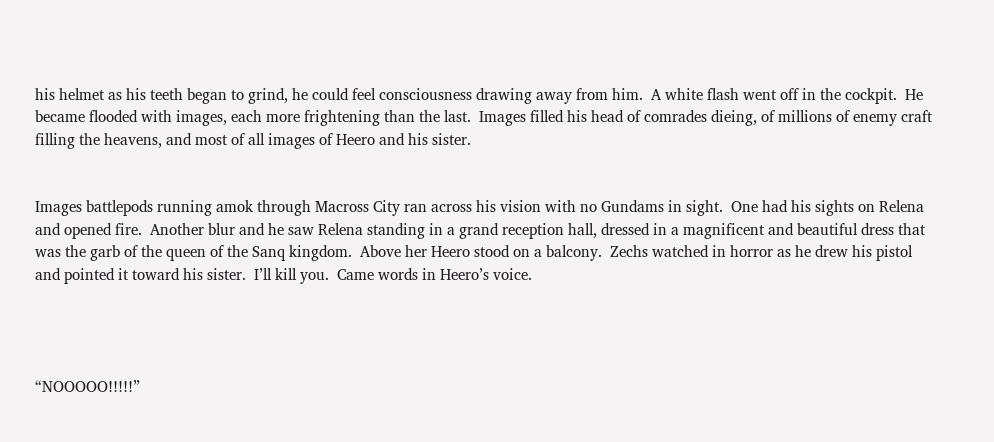his helmet as his teeth began to grind, he could feel consciousness drawing away from him.  A white flash went off in the cockpit.  He became flooded with images, each more frightening than the last.  Images filled his head of comrades dieing, of millions of enemy craft filling the heavens, and most of all images of Heero and his sister.


Images battlepods running amok through Macross City ran across his vision with no Gundams in sight.  One had his sights on Relena and opened fire.  Another blur and he saw Relena standing in a grand reception hall, dressed in a magnificent and beautiful dress that was the garb of the queen of the Sanq kingdom.  Above her Heero stood on a balcony.  Zechs watched in horror as he drew his pistol and pointed it toward his sister.  I’ll kill you.  Came words in Heero’s voice.




“NOOOOO!!!!!”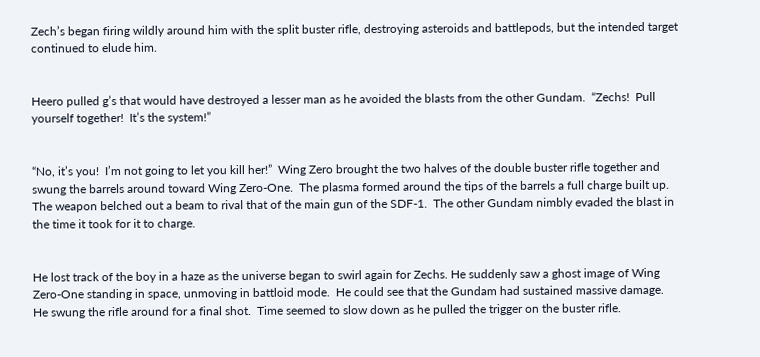Zech’s began firing wildly around him with the split buster rifle, destroying asteroids and battlepods, but the intended target continued to elude him.


Heero pulled g’s that would have destroyed a lesser man as he avoided the blasts from the other Gundam.  “Zechs!  Pull yourself together!  It’s the system!”


“No, it’s you!  I’m not going to let you kill her!”  Wing Zero brought the two halves of the double buster rifle together and swung the barrels around toward Wing Zero-One.  The plasma formed around the tips of the barrels a full charge built up.  The weapon belched out a beam to rival that of the main gun of the SDF-1.  The other Gundam nimbly evaded the blast in the time it took for it to charge.


He lost track of the boy in a haze as the universe began to swirl again for Zechs. He suddenly saw a ghost image of Wing Zero-One standing in space, unmoving in battloid mode.  He could see that the Gundam had sustained massive damage.   He swung the rifle around for a final shot.  Time seemed to slow down as he pulled the trigger on the buster rifle.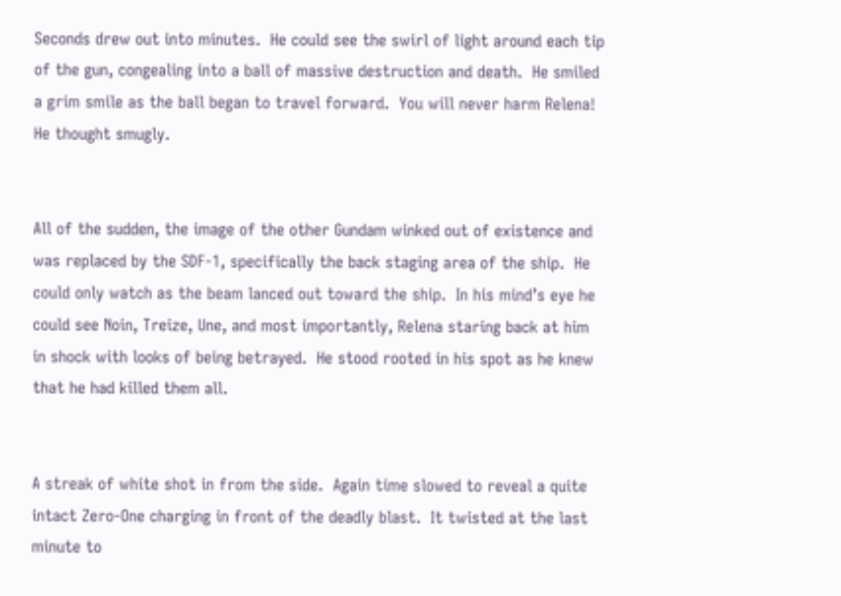Seconds drew out into minutes.  He could see the swirl of light around each tip of the gun, congealing into a ball of massive destruction and death.  He smiled a grim smile as the ball began to travel forward.  You will never harm Relena!  He thought smugly.


All of the sudden, the image of the other Gundam winked out of existence and was replaced by the SDF-1, specifically the back staging area of the ship.  He could only watch as the beam lanced out toward the ship.  In his mind’s eye he could see Noin, Treize, Une, and most importantly, Relena staring back at him in shock with looks of being betrayed.  He stood rooted in his spot as he knew that he had killed them all.


A streak of white shot in from the side.  Again time slowed to reveal a quite intact Zero-One charging in front of the deadly blast.  It twisted at the last minute to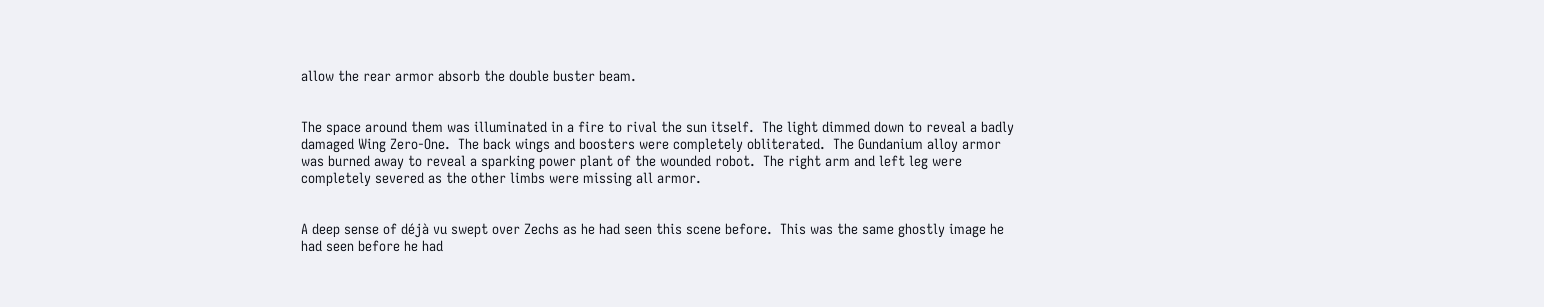allow the rear armor absorb the double buster beam.


The space around them was illuminated in a fire to rival the sun itself.  The light dimmed down to reveal a badly damaged Wing Zero-One.  The back wings and boosters were completely obliterated.  The Gundanium alloy armor was burned away to reveal a sparking power plant of the wounded robot.  The right arm and left leg were completely severed as the other limbs were missing all armor.


A deep sense of déjà vu swept over Zechs as he had seen this scene before.  This was the same ghostly image he had seen before he had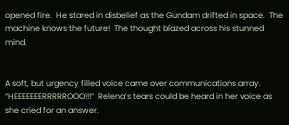opened fire.  He stared in disbelief as the Gundam drifted in space.  The machine knows the future!  The thought blazed across his stunned mind.


A soft, but urgency filled voice came over communications array.  “HEEEEEEERRRRROOO!!!”  Relena’s tears could be heard in her voice as she cried for an answer.